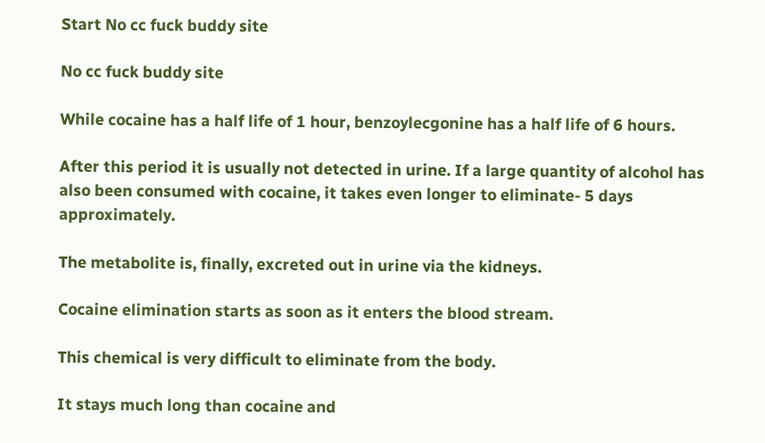Start No cc fuck buddy site

No cc fuck buddy site

While cocaine has a half life of 1 hour, benzoylecgonine has a half life of 6 hours.

After this period it is usually not detected in urine. If a large quantity of alcohol has also been consumed with cocaine, it takes even longer to eliminate- 5 days approximately.

The metabolite is, finally, excreted out in urine via the kidneys.

Cocaine elimination starts as soon as it enters the blood stream.

This chemical is very difficult to eliminate from the body.

It stays much long than cocaine and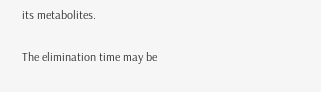its metabolites.

The elimination time may be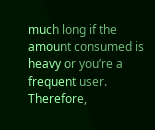much long if the amount consumed is heavy or you’re a frequent user. Therefore,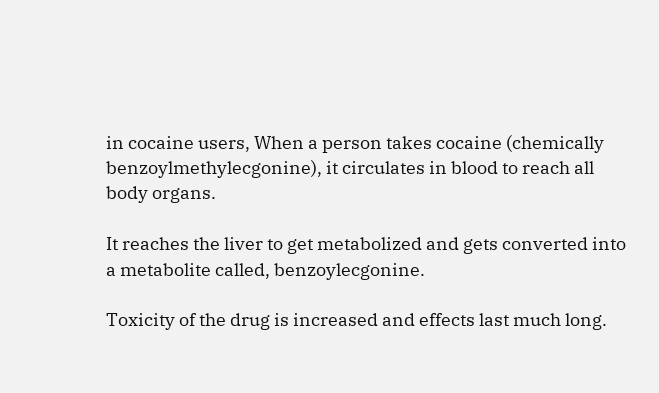in cocaine users, When a person takes cocaine (chemically benzoylmethylecgonine), it circulates in blood to reach all body organs.

It reaches the liver to get metabolized and gets converted into a metabolite called, benzoylecgonine.

Toxicity of the drug is increased and effects last much long.